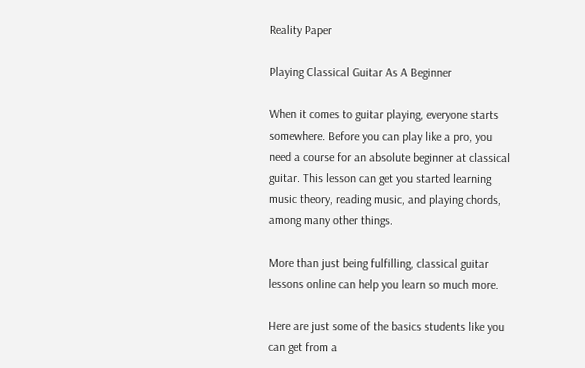Reality Paper

Playing Classical Guitar As A Beginner

When it comes to guitar playing, everyone starts somewhere. Before you can play like a pro, you need a course for an absolute beginner at classical guitar. This lesson can get you started learning music theory, reading music, and playing chords, among many other things.

More than just being fulfilling, classical guitar lessons online can help you learn so much more.

Here are just some of the basics students like you can get from a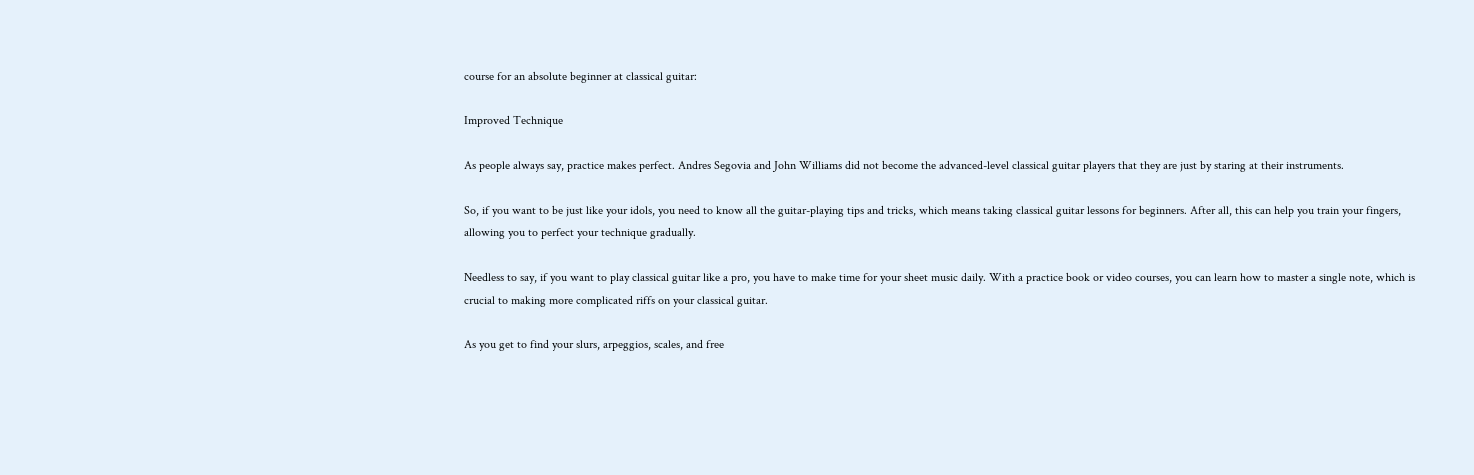course for an absolute beginner at classical guitar:

Improved Technique

As people always say, practice makes perfect. Andres Segovia and John Williams did not become the advanced-level classical guitar players that they are just by staring at their instruments.

So, if you want to be just like your idols, you need to know all the guitar-playing tips and tricks, which means taking classical guitar lessons for beginners. After all, this can help you train your fingers, allowing you to perfect your technique gradually.

Needless to say, if you want to play classical guitar like a pro, you have to make time for your sheet music daily. With a practice book or video courses, you can learn how to master a single note, which is crucial to making more complicated riffs on your classical guitar.

As you get to find your slurs, arpeggios, scales, and free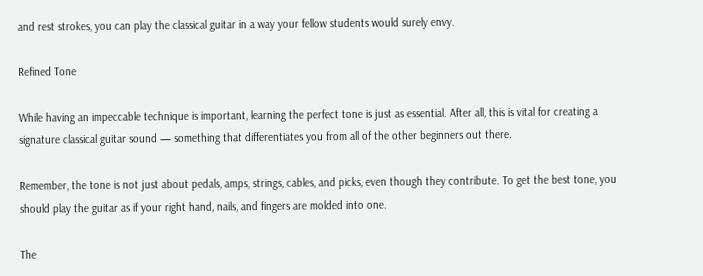and rest strokes, you can play the classical guitar in a way your fellow students would surely envy.

Refined Tone

While having an impeccable technique is important, learning the perfect tone is just as essential. After all, this is vital for creating a signature classical guitar sound — something that differentiates you from all of the other beginners out there.

Remember, the tone is not just about pedals, amps, strings, cables, and picks, even though they contribute. To get the best tone, you should play the guitar as if your right hand, nails, and fingers are molded into one.

The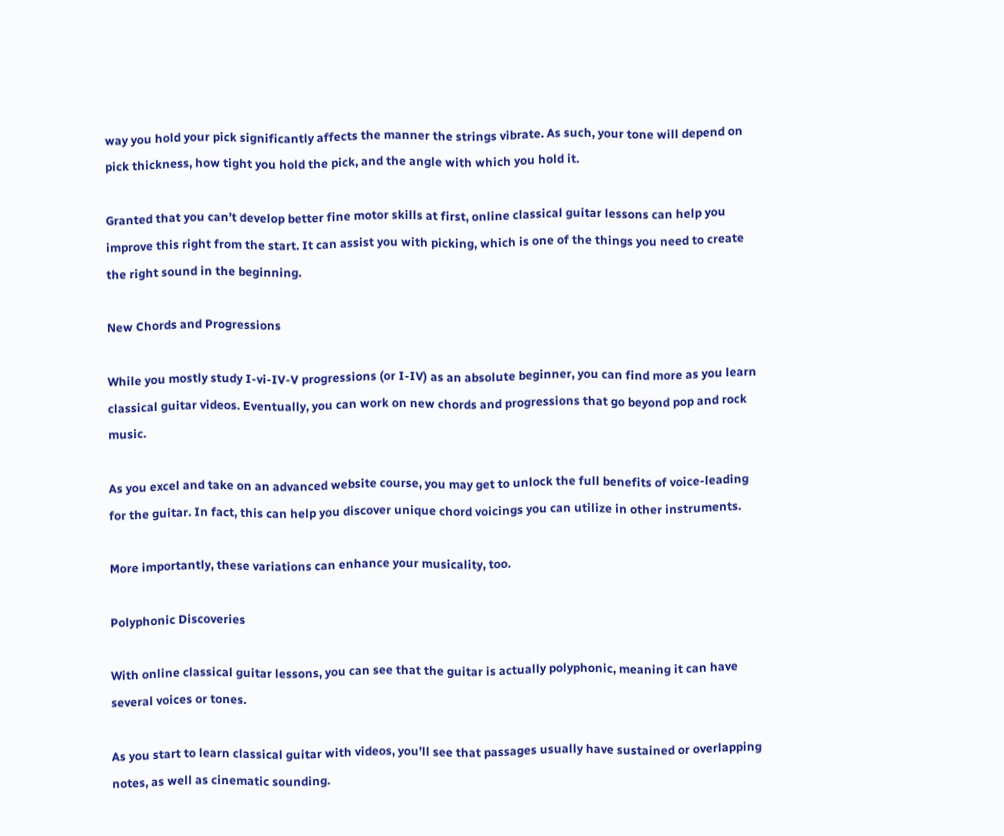way you hold your pick significantly affects the manner the strings vibrate. As such, your tone will depend on pick thickness, how tight you hold the pick, and the angle with which you hold it.

Granted that you can’t develop better fine motor skills at first, online classical guitar lessons can help you improve this right from the start. It can assist you with picking, which is one of the things you need to create the right sound in the beginning.

New Chords and Progressions

While you mostly study I-vi-IV-V progressions (or I-IV) as an absolute beginner, you can find more as you learn classical guitar videos. Eventually, you can work on new chords and progressions that go beyond pop and rock music.

As you excel and take on an advanced website course, you may get to unlock the full benefits of voice-leading for the guitar. In fact, this can help you discover unique chord voicings you can utilize in other instruments.

More importantly, these variations can enhance your musicality, too.

Polyphonic Discoveries

With online classical guitar lessons, you can see that the guitar is actually polyphonic, meaning it can have several voices or tones.

As you start to learn classical guitar with videos, you’ll see that passages usually have sustained or overlapping notes, as well as cinematic sounding.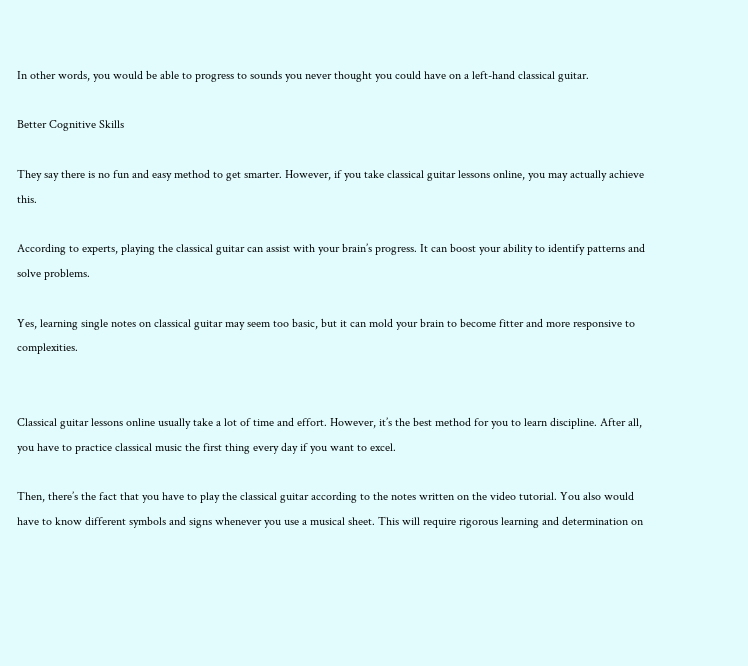In other words, you would be able to progress to sounds you never thought you could have on a left-hand classical guitar.

Better Cognitive Skills

They say there is no fun and easy method to get smarter. However, if you take classical guitar lessons online, you may actually achieve this.

According to experts, playing the classical guitar can assist with your brain’s progress. It can boost your ability to identify patterns and solve problems.

Yes, learning single notes on classical guitar may seem too basic, but it can mold your brain to become fitter and more responsive to complexities.


Classical guitar lessons online usually take a lot of time and effort. However, it’s the best method for you to learn discipline. After all, you have to practice classical music the first thing every day if you want to excel.

Then, there’s the fact that you have to play the classical guitar according to the notes written on the video tutorial. You also would have to know different symbols and signs whenever you use a musical sheet. This will require rigorous learning and determination on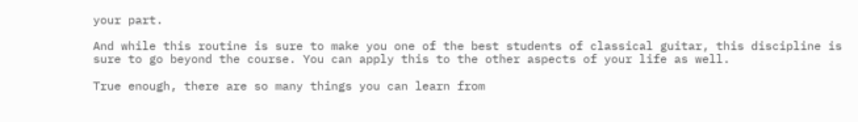your part.

And while this routine is sure to make you one of the best students of classical guitar, this discipline is sure to go beyond the course. You can apply this to the other aspects of your life as well.

True enough, there are so many things you can learn from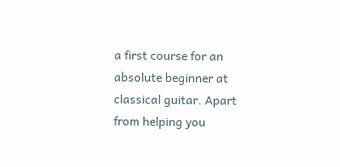a first course for an absolute beginner at classical guitar. Apart from helping you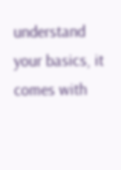understand your basics, it comes with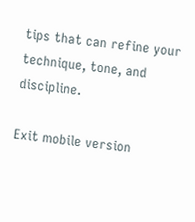tips that can refine your technique, tone, and discipline.

Exit mobile version